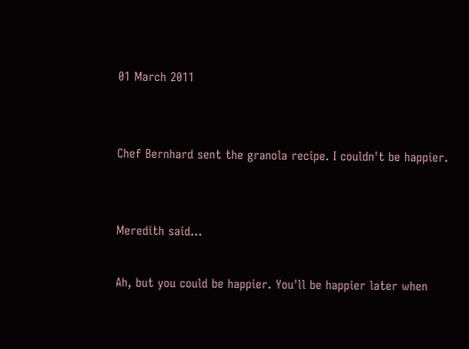01 March 2011


Chef Bernhard sent the granola recipe. I couldn't be happier.


Meredith said...

Ah, but you could be happier. You'll be happier later when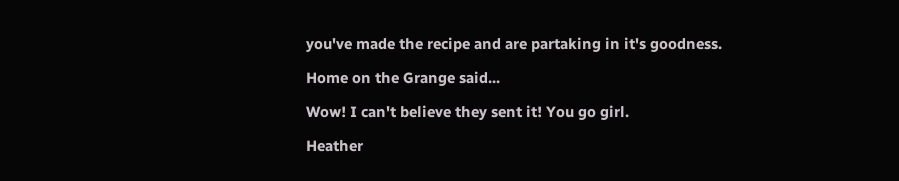you've made the recipe and are partaking in it's goodness.

Home on the Grange said...

Wow! I can't believe they sent it! You go girl.

Heather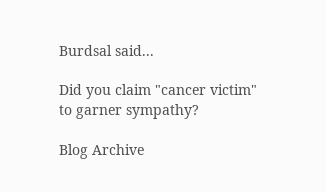Burdsal said...

Did you claim "cancer victim" to garner sympathy?

Blog Archive